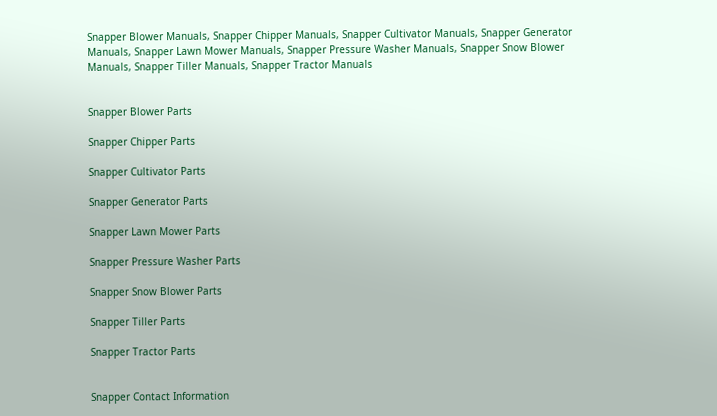Snapper Blower Manuals, Snapper Chipper Manuals, Snapper Cultivator Manuals, Snapper Generator Manuals, Snapper Lawn Mower Manuals, Snapper Pressure Washer Manuals, Snapper Snow Blower Manuals, Snapper Tiller Manuals, Snapper Tractor Manuals


Snapper Blower Parts

Snapper Chipper Parts

Snapper Cultivator Parts

Snapper Generator Parts

Snapper Lawn Mower Parts

Snapper Pressure Washer Parts

Snapper Snow Blower Parts

Snapper Tiller Parts

Snapper Tractor Parts


Snapper Contact Information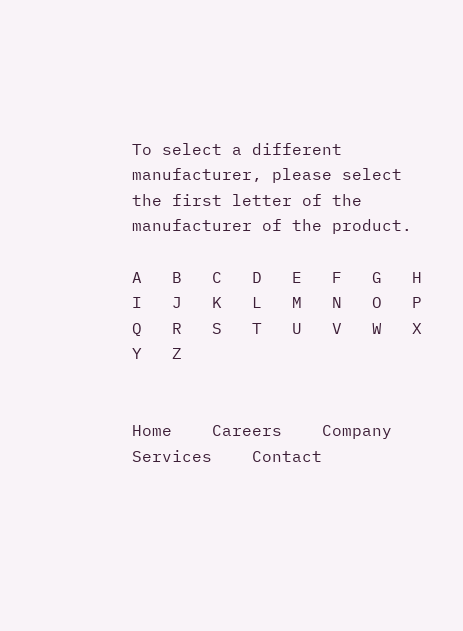To select a different manufacturer, please select the first letter of the manufacturer of the product.

A   B   C   D   E   F   G   H   I   J   K   L   M   N   O   P   Q   R   S   T   U   V   W   X   Y   Z


Home    Careers    Company    Services    Contact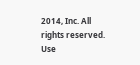2014, Inc. All rights reserved.  Use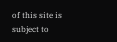of this site is subject to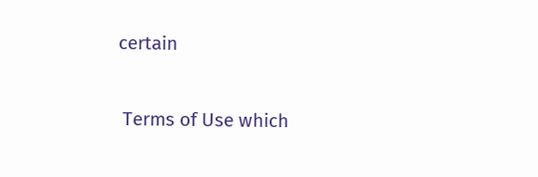certain

 Terms of Use which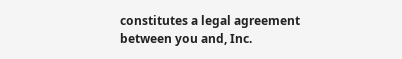constitutes a legal agreement between you and, Inc.